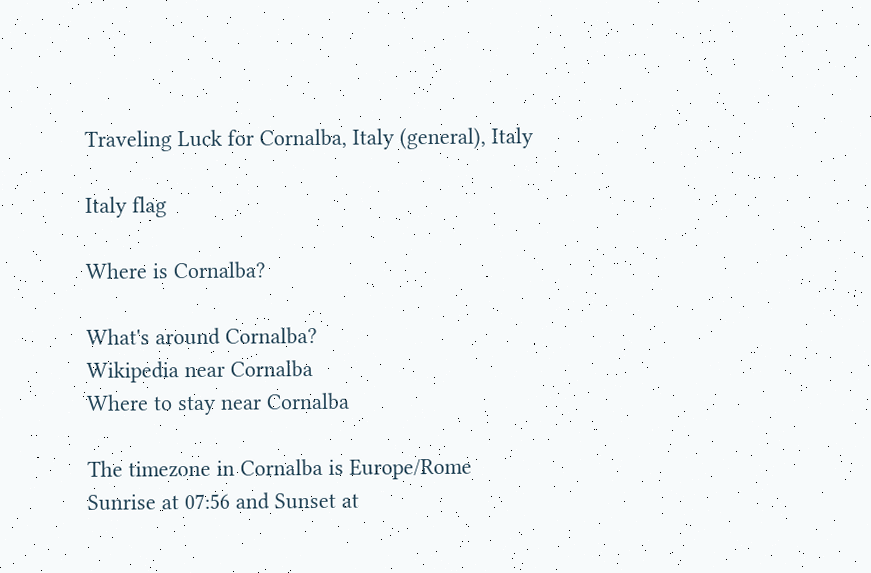Traveling Luck for Cornalba, Italy (general), Italy

Italy flag

Where is Cornalba?

What's around Cornalba?
Wikipedia near Cornalba
Where to stay near Cornalba

The timezone in Cornalba is Europe/Rome
Sunrise at 07:56 and Sunset at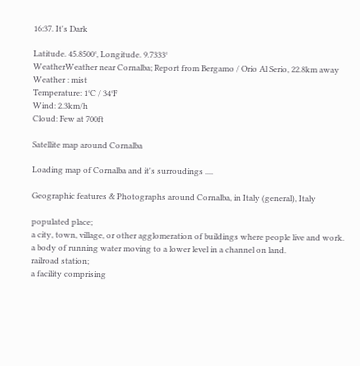16:37. It's Dark

Latitude. 45.8500°, Longitude. 9.7333°
WeatherWeather near Cornalba; Report from Bergamo / Orio Al Serio, 22.8km away
Weather : mist
Temperature: 1°C / 34°F
Wind: 2.3km/h
Cloud: Few at 700ft

Satellite map around Cornalba

Loading map of Cornalba and it's surroudings ....

Geographic features & Photographs around Cornalba, in Italy (general), Italy

populated place;
a city, town, village, or other agglomeration of buildings where people live and work.
a body of running water moving to a lower level in a channel on land.
railroad station;
a facility comprising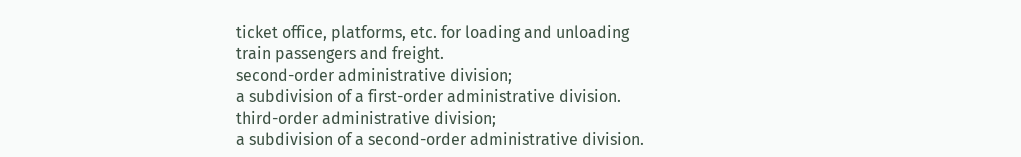ticket office, platforms, etc. for loading and unloading train passengers and freight.
second-order administrative division;
a subdivision of a first-order administrative division.
third-order administrative division;
a subdivision of a second-order administrative division.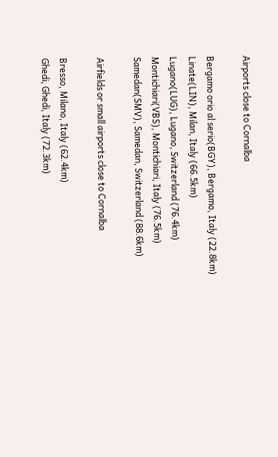Airports close to Cornalba

Bergamo orio al serio(BGY), Bergamo, Italy (22.8km)
Linate(LIN), Milan, Italy (66.5km)
Lugano(LUG), Lugano, Switzerland (76.4km)
Montichiari(VBS), Montichiari, Italy (76.5km)
Samedan(SMV), Samedan, Switzerland (88.6km)

Airfields or small airports close to Cornalba

Bresso, Milano, Italy (62.4km)
Ghedi, Ghedi, Italy (72.3km)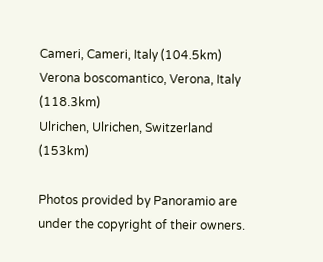Cameri, Cameri, Italy (104.5km)
Verona boscomantico, Verona, Italy (118.3km)
Ulrichen, Ulrichen, Switzerland (153km)

Photos provided by Panoramio are under the copyright of their owners.